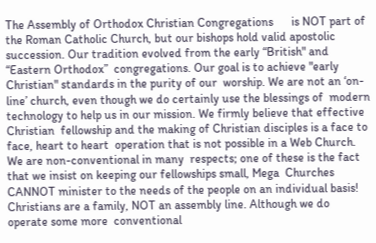The Assembly of Orthodox Christian Congregations      is NOT part of the Roman Catholic Church, but our bishops hold valid apostolic  succession. Our tradition evolved from the early “British" and “Eastern Orthodox”  congregations. Our goal is to achieve "early Christian" standards in the purity of our  worship. We are not an ‘on-line’ church, even though we do certainly use the blessings of  modern technology to help us in our mission. We firmly believe that effective Christian  fellowship and the making of Christian disciples is a face to face, heart to heart  operation that is not possible in a Web Church. We are non-conventional in many  respects; one of these is the fact that we insist on keeping our fellowships small, Mega  Churches CANNOT minister to the needs of the people on an individual basis!  Christians are a family, NOT an assembly line. Although we do operate some more  conventional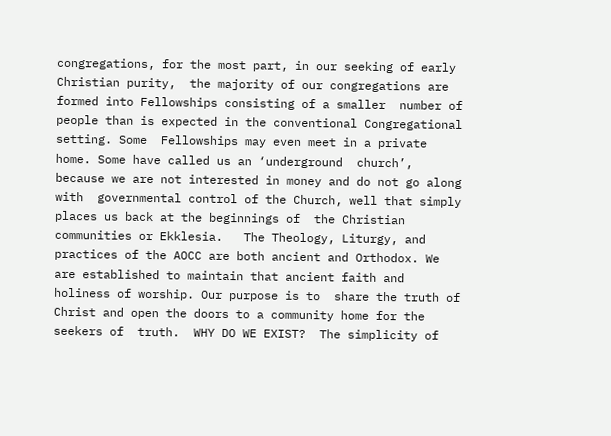congregations, for the most part, in our seeking of early Christian purity,  the majority of our congregations are formed into Fellowships consisting of a smaller  number of people than is expected in the conventional Congregational setting. Some  Fellowships may even meet in a private home. Some have called us an ‘underground  church’, because we are not interested in money and do not go along with  governmental control of the Church, well that simply places us back at the beginnings of  the Christian communities or Ekklesia.   The Theology, Liturgy, and practices of the AOCC are both ancient and Orthodox. We  are established to maintain that ancient faith and holiness of worship. Our purpose is to  share the truth of Christ and open the doors to a community home for the seekers of  truth.  WHY DO WE EXIST?  The simplicity of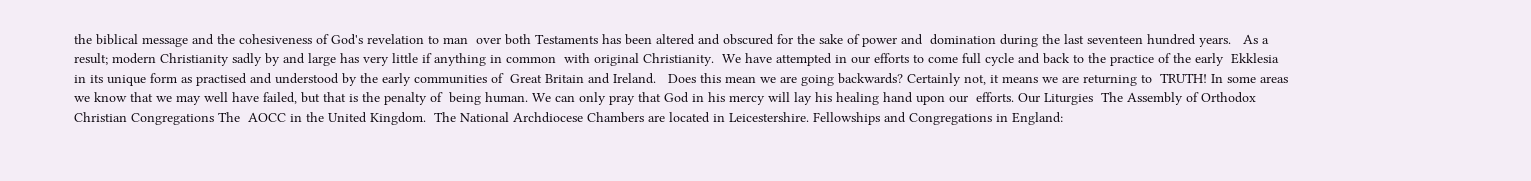the biblical message and the cohesiveness of God's revelation to man  over both Testaments has been altered and obscured for the sake of power and  domination during the last seventeen hundred years.   As a result; modern Christianity sadly by and large has very little if anything in common  with original Christianity.  We have attempted in our efforts to come full cycle and back to the practice of the early  Ekklesia in its unique form as practised and understood by the early communities of  Great Britain and Ireland.   Does this mean we are going backwards? Certainly not, it means we are returning to  TRUTH! In some areas we know that we may well have failed, but that is the penalty of  being human. We can only pray that God in his mercy will lay his healing hand upon our  efforts. Our Liturgies  The Assembly of Orthodox Christian Congregations The  AOCC in the United Kingdom.  The National Archdiocese Chambers are located in Leicestershire. Fellowships and Congregations in England: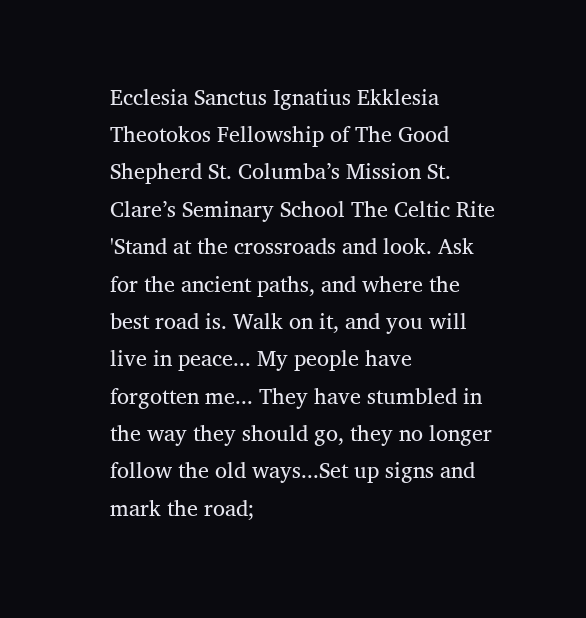Ecclesia Sanctus Ignatius Ekklesia Theotokos Fellowship of The Good Shepherd St. Columba’s Mission St. Clare’s Seminary School The Celtic Rite 'Stand at the crossroads and look. Ask for the ancient paths, and where the best road is. Walk on it, and you will live in peace... My people have forgotten me... They have stumbled in the way they should go, they no longer follow the old ways...Set up signs and mark the road;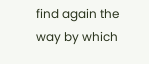find again the way by which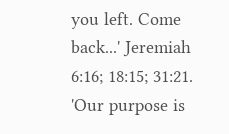you left. Come back...' Jeremiah 6:16; 18:15; 31:21. 'Our purpose is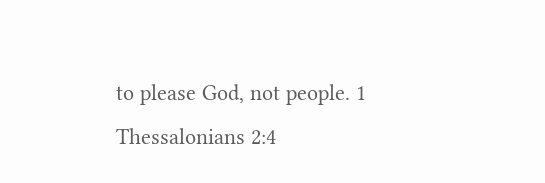to please God, not people. 1 Thessalonians 2:4